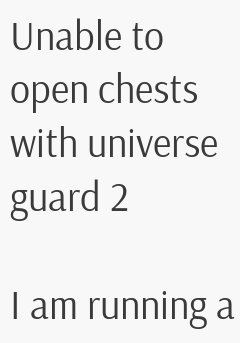Unable to open chests with universe guard 2

I am running a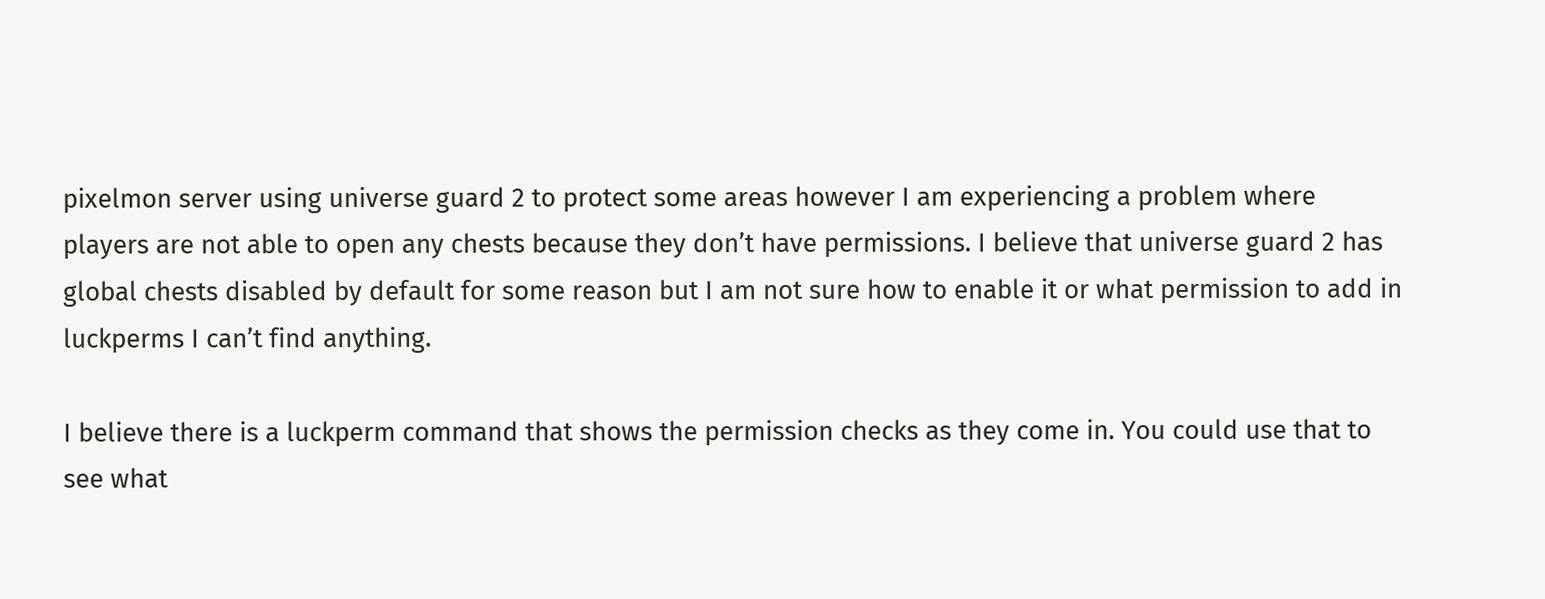pixelmon server using universe guard 2 to protect some areas however I am experiencing a problem where players are not able to open any chests because they don’t have permissions. I believe that universe guard 2 has global chests disabled by default for some reason but I am not sure how to enable it or what permission to add in luckperms I can’t find anything.

I believe there is a luckperm command that shows the permission checks as they come in. You could use that to see what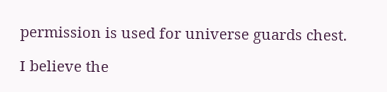permission is used for universe guards chest.

I believe the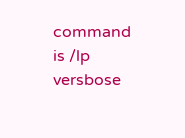command is /lp versbose